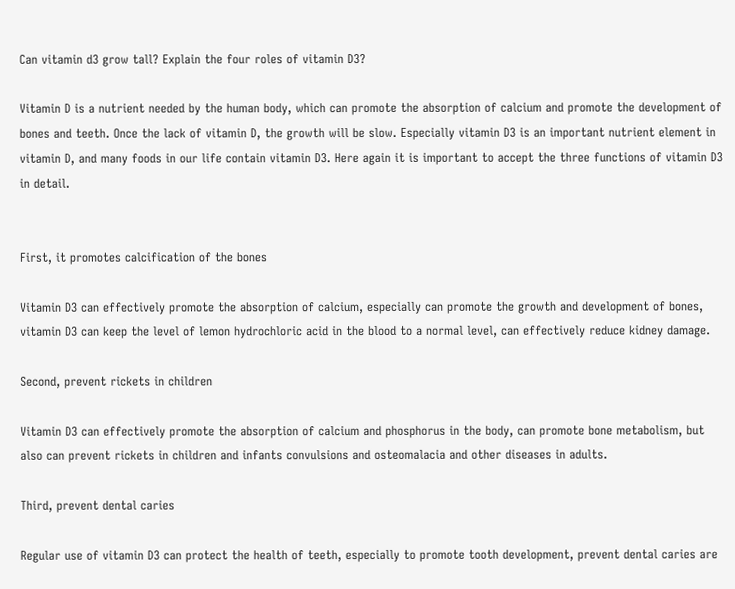Can vitamin d3 grow tall? Explain the four roles of vitamin D3?

Vitamin D is a nutrient needed by the human body, which can promote the absorption of calcium and promote the development of bones and teeth. Once the lack of vitamin D, the growth will be slow. Especially vitamin D3 is an important nutrient element in vitamin D, and many foods in our life contain vitamin D3. Here again it is important to accept the three functions of vitamin D3 in detail.


First, it promotes calcification of the bones

Vitamin D3 can effectively promote the absorption of calcium, especially can promote the growth and development of bones, vitamin D3 can keep the level of lemon hydrochloric acid in the blood to a normal level, can effectively reduce kidney damage.

Second, prevent rickets in children

Vitamin D3 can effectively promote the absorption of calcium and phosphorus in the body, can promote bone metabolism, but also can prevent rickets in children and infants convulsions and osteomalacia and other diseases in adults.

Third, prevent dental caries

Regular use of vitamin D3 can protect the health of teeth, especially to promote tooth development, prevent dental caries are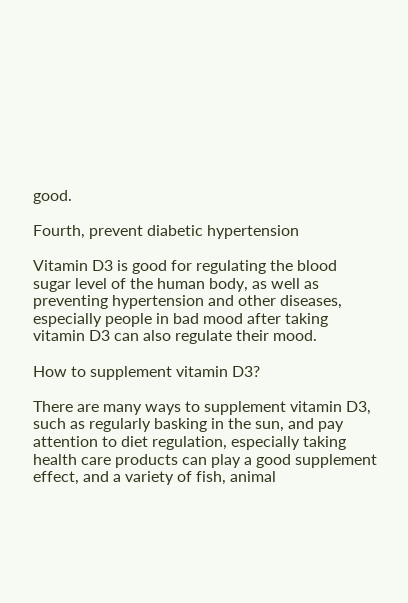good.

Fourth, prevent diabetic hypertension

Vitamin D3 is good for regulating the blood sugar level of the human body, as well as preventing hypertension and other diseases, especially people in bad mood after taking vitamin D3 can also regulate their mood.

How to supplement vitamin D3?

There are many ways to supplement vitamin D3, such as regularly basking in the sun, and pay attention to diet regulation, especially taking health care products can play a good supplement effect, and a variety of fish, animal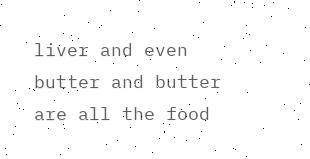liver and even butter and butter are all the food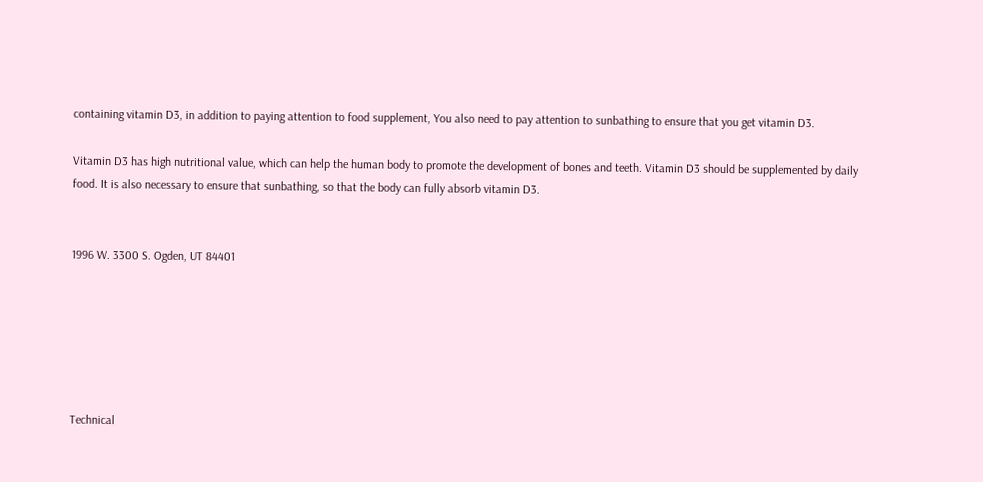containing vitamin D3, in addition to paying attention to food supplement, You also need to pay attention to sunbathing to ensure that you get vitamin D3.

Vitamin D3 has high nutritional value, which can help the human body to promote the development of bones and teeth. Vitamin D3 should be supplemented by daily food. It is also necessary to ensure that sunbathing, so that the body can fully absorb vitamin D3.


1996 W. 3300 S. Ogden, UT 84401






Technical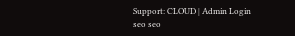Support: CLOUD | Admin Login
seo seo